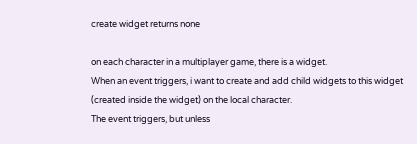create widget returns none

on each character in a multiplayer game, there is a widget.
When an event triggers, i want to create and add child widgets to this widget (created inside the widget) on the local character.
The event triggers, but unless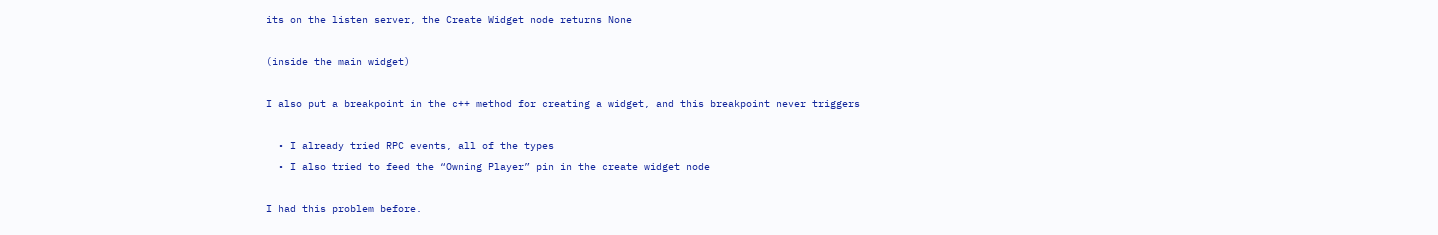its on the listen server, the Create Widget node returns None

(inside the main widget)

I also put a breakpoint in the c++ method for creating a widget, and this breakpoint never triggers

  • I already tried RPC events, all of the types
  • I also tried to feed the “Owning Player” pin in the create widget node

I had this problem before.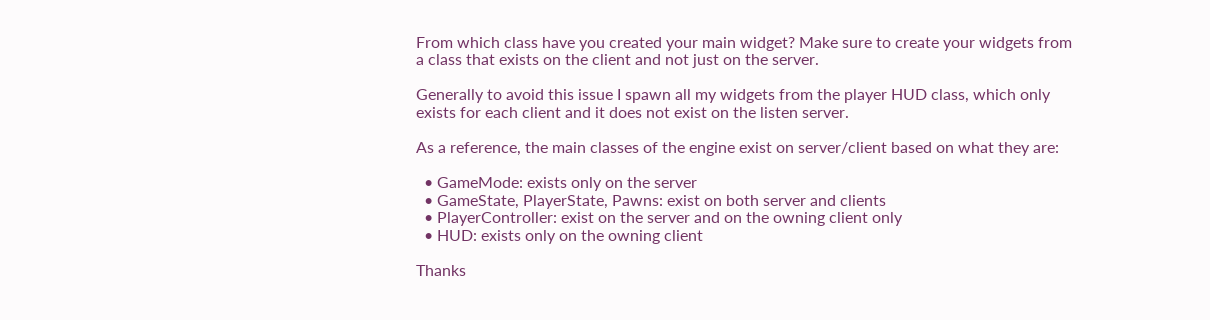From which class have you created your main widget? Make sure to create your widgets from a class that exists on the client and not just on the server.

Generally to avoid this issue I spawn all my widgets from the player HUD class, which only exists for each client and it does not exist on the listen server.

As a reference, the main classes of the engine exist on server/client based on what they are:

  • GameMode: exists only on the server
  • GameState, PlayerState, Pawns: exist on both server and clients
  • PlayerController: exist on the server and on the owning client only
  • HUD: exists only on the owning client

Thanks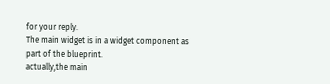for your reply.
The main widget is in a widget component as part of the blueprint.
actually,the main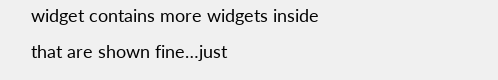widget contains more widgets inside that are shown fine…just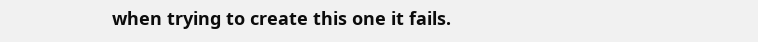when trying to create this one it fails.